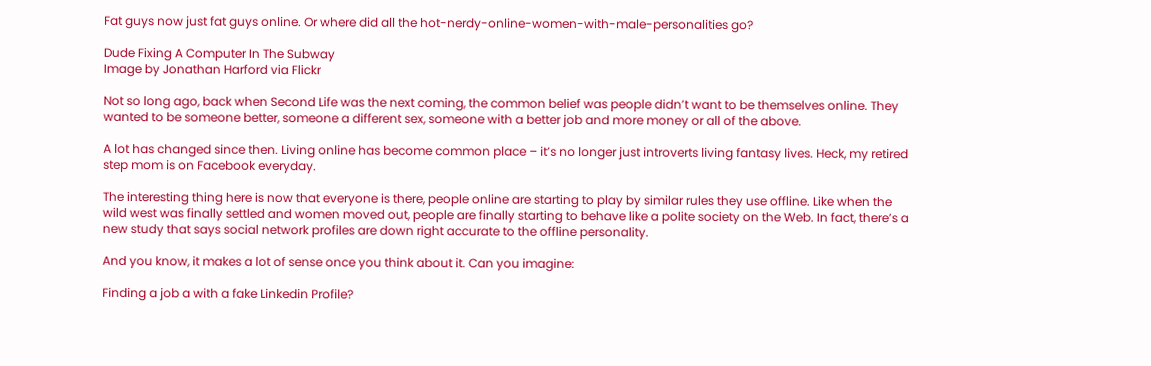Fat guys now just fat guys online. Or where did all the hot-nerdy-online-women-with-male-personalities go?

Dude Fixing A Computer In The Subway
Image by Jonathan Harford via Flickr

Not so long ago, back when Second Life was the next coming, the common belief was people didn’t want to be themselves online. They wanted to be someone better, someone a different sex, someone with a better job and more money or all of the above.

A lot has changed since then. Living online has become common place – it’s no longer just introverts living fantasy lives. Heck, my retired step mom is on Facebook everyday.

The interesting thing here is now that everyone is there, people online are starting to play by similar rules they use offline. Like when the wild west was finally settled and women moved out, people are finally starting to behave like a polite society on the Web. In fact, there’s a new study that says social network profiles are down right accurate to the offline personality.

And you know, it makes a lot of sense once you think about it. Can you imagine:

Finding a job a with a fake Linkedin Profile?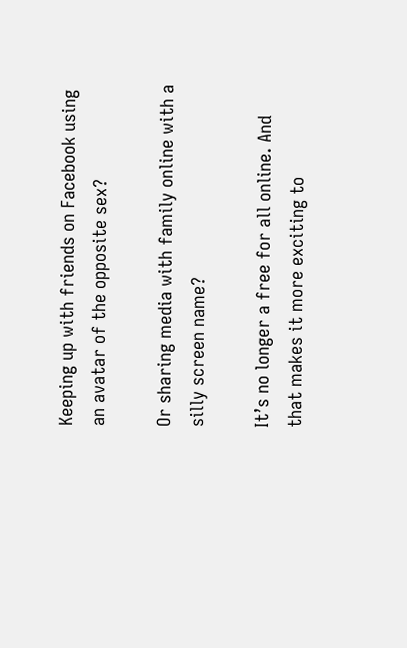Keeping up with friends on Facebook using an avatar of the opposite sex?

Or sharing media with family online with a silly screen name?

It’s no longer a free for all online. And that makes it more exciting to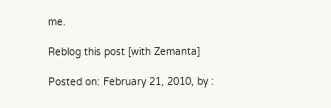me.

Reblog this post [with Zemanta]

Posted on: February 21, 2010, by :